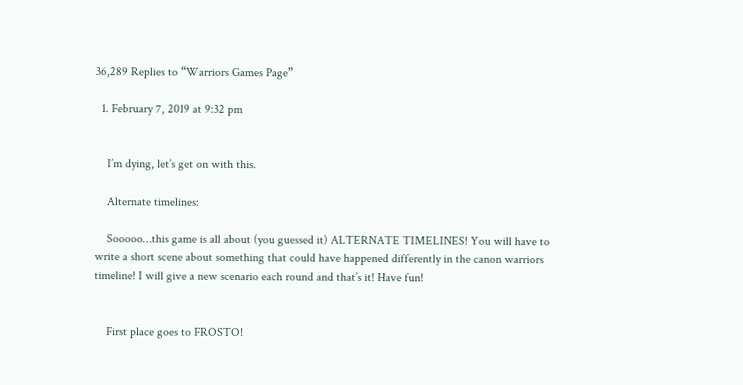36,289 Replies to “Warriors Games Page”

  1. February 7, 2019 at 9:32 pm


    I’m dying, let’s get on with this.

    Alternate timelines:

    Sooooo…this game is all about (you guessed it) ALTERNATE TIMELINES! You will have to write a short scene about something that could have happened differently in the canon warriors timeline! I will give a new scenario each round and that’s it! Have fun!


    First place goes to FROSTO!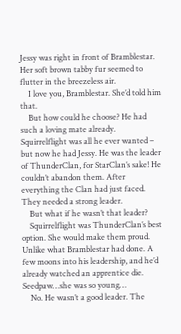Jessy was right in front of Bramblestar. Her soft brown tabby fur seemed to flutter in the breezeless air.
    I love you, Bramblestar. She’d told him that.
    But how could he choose? He had such a loving mate already. Squirrelflight was all he ever wanted – but now he had Jessy. He was the leader of ThunderClan, for StarClan’s sake! He couldn’t abandon them. After everything the Clan had just faced. They needed a strong leader.
    But what if he wasn’t that leader?
    Squirrelflight was ThunderClan’s best option. She would make them proud. Unlike what Bramblestar had done. A few moons into his leadership, and he’d already watched an apprentice die. Seedpaw…she was so young…
    No. He wasn’t a good leader. The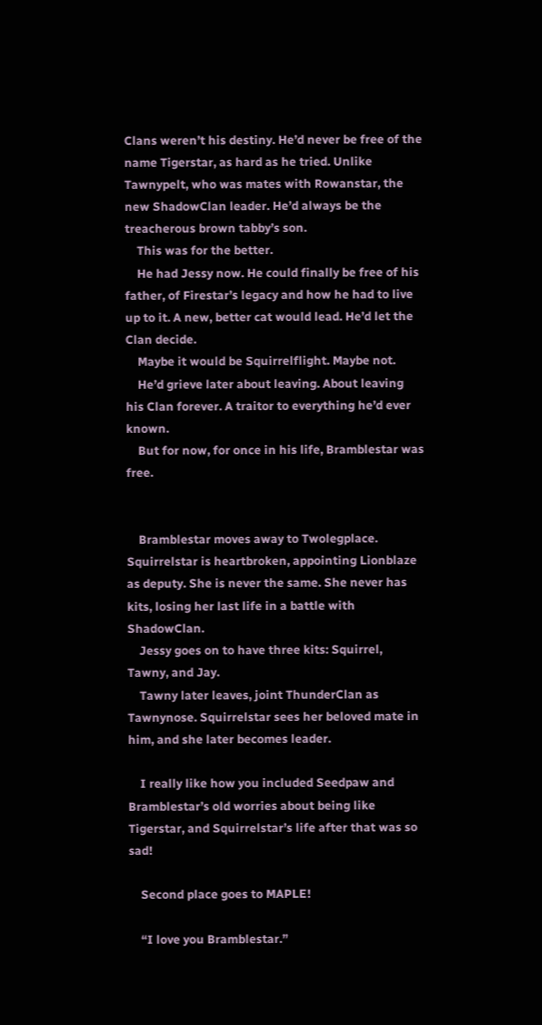Clans weren’t his destiny. He’d never be free of the name Tigerstar, as hard as he tried. Unlike Tawnypelt, who was mates with Rowanstar, the new ShadowClan leader. He’d always be the treacherous brown tabby’s son.
    This was for the better.
    He had Jessy now. He could finally be free of his father, of Firestar’s legacy and how he had to live up to it. A new, better cat would lead. He’d let the Clan decide.
    Maybe it would be Squirrelflight. Maybe not.
    He’d grieve later about leaving. About leaving his Clan forever. A traitor to everything he’d ever known.
    But for now, for once in his life, Bramblestar was free.


    Bramblestar moves away to Twolegplace. Squirrelstar is heartbroken, appointing Lionblaze as deputy. She is never the same. She never has kits, losing her last life in a battle with ShadowClan.
    Jessy goes on to have three kits: Squirrel, Tawny, and Jay.
    Tawny later leaves, joint ThunderClan as Tawnynose. Squirrelstar sees her beloved mate in him, and she later becomes leader.

    I really like how you included Seedpaw and Bramblestar’s old worries about being like Tigerstar, and Squirrelstar’s life after that was so sad!

    Second place goes to MAPLE!

    “I love you Bramblestar.”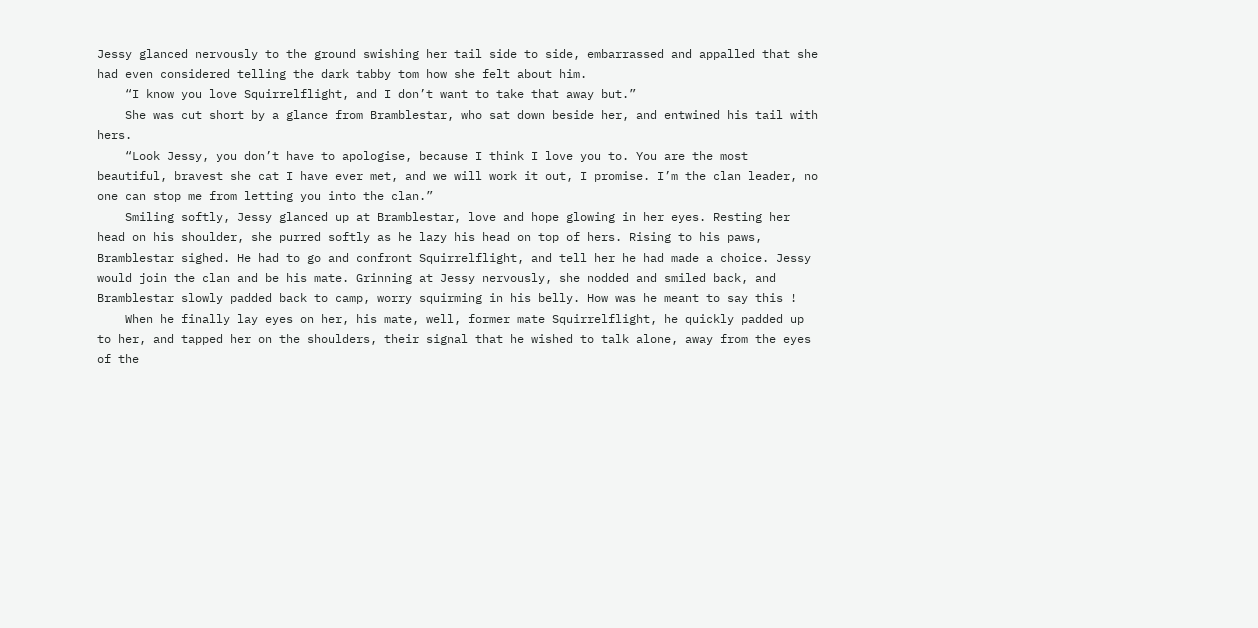Jessy glanced nervously to the ground swishing her tail side to side, embarrassed and appalled that she had even considered telling the dark tabby tom how she felt about him.
    “I know you love Squirrelflight, and I don’t want to take that away but.”
    She was cut short by a glance from Bramblestar, who sat down beside her, and entwined his tail with hers.
    “Look Jessy, you don’t have to apologise, because I think I love you to. You are the most beautiful, bravest she cat I have ever met, and we will work it out, I promise. I’m the clan leader, no one can stop me from letting you into the clan.”
    Smiling softly, Jessy glanced up at Bramblestar, love and hope glowing in her eyes. Resting her head on his shoulder, she purred softly as he lazy his head on top of hers. Rising to his paws, Bramblestar sighed. He had to go and confront Squirrelflight, and tell her he had made a choice. Jessy would join the clan and be his mate. Grinning at Jessy nervously, she nodded and smiled back, and Bramblestar slowly padded back to camp, worry squirming in his belly. How was he meant to say this !
    When he finally lay eyes on her, his mate, well, former mate Squirrelflight, he quickly padded up to her, and tapped her on the shoulders, their signal that he wished to talk alone, away from the eyes of the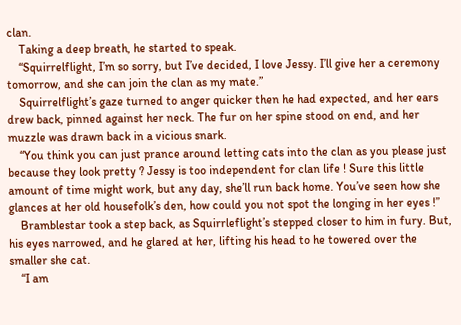clan.
    Taking a deep breath, he started to speak.
    “Squirrelflight, I’m so sorry, but I’ve decided, I love Jessy. I’ll give her a ceremony tomorrow, and she can join the clan as my mate.”
    Squirrelflight’s gaze turned to anger quicker then he had expected, and her ears drew back, pinned against her neck. The fur on her spine stood on end, and her muzzle was drawn back in a vicious snark.
    “You think you can just prance around letting cats into the clan as you please just because they look pretty ? Jessy is too independent for clan life ! Sure this little amount of time might work, but any day, she’ll run back home. You’ve seen how she glances at her old housefolk’s den, how could you not spot the longing in her eyes !”
    Bramblestar took a step back, as Squirrleflight’s stepped closer to him in fury. But, his eyes narrowed, and he glared at her, lifting his head to he towered over the smaller she cat.
    “I am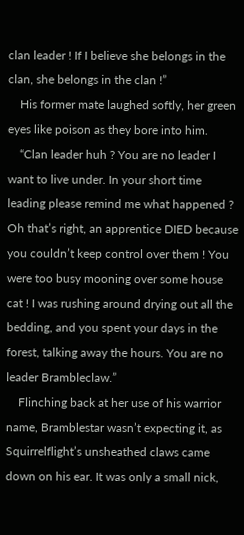clan leader ! If I believe she belongs in the clan, she belongs in the clan !”
    His former mate laughed softly, her green eyes like poison as they bore into him.
    “Clan leader huh ? You are no leader I want to live under. In your short time leading please remind me what happened ? Oh that’s right, an apprentice DIED because you couldn’t keep control over them ! You were too busy mooning over some house cat ! I was rushing around drying out all the bedding, and you spent your days in the forest, talking away the hours. You are no leader Brambleclaw.”
    Flinching back at her use of his warrior name, Bramblestar wasn’t expecting it, as Squirrelflight’s unsheathed claws came down on his ear. It was only a small nick,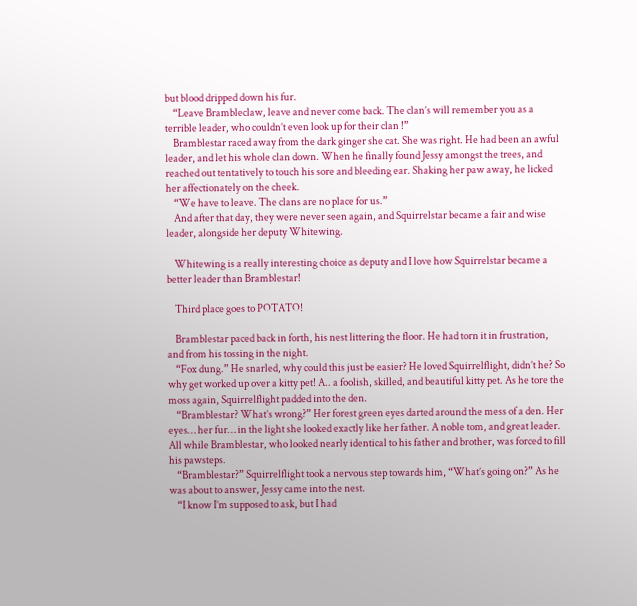but blood dripped down his fur.
    “Leave Brambleclaw, leave and never come back. The clan’s will remember you as a terrible leader, who couldn’t even look up for their clan !”
    Bramblestar raced away from the dark ginger she cat. She was right. He had been an awful leader, and let his whole clan down. When he finally found Jessy amongst the trees, and reached out tentatively to touch his sore and bleeding ear. Shaking her paw away, he licked her affectionately on the cheek.
    “We have to leave. The clans are no place for us.”
    And after that day, they were never seen again, and Squirrelstar became a fair and wise leader, alongside her deputy Whitewing.

    Whitewing is a really interesting choice as deputy and I love how Squirrelstar became a better leader than Bramblestar!

    Third place goes to POTATO!

    Bramblestar paced back in forth, his nest littering the floor. He had torn it in frustration, and from his tossing in the night.
    “Fox dung.” He snarled, why could this just be easier? He loved Squirrelflight, didn’t he? So why get worked up over a kitty pet! A.. a foolish, skilled, and beautiful kitty pet. As he tore the moss again, Squirrelflight padded into the den.
    “Bramblestar? What’s wrong?” Her forest green eyes darted around the mess of a den. Her eyes… her fur… in the light she looked exactly like her father. A noble tom, and great leader. All while Bramblestar, who looked nearly identical to his father and brother, was forced to fill his pawsteps.
    “Bramblestar?” Squirrelflight took a nervous step towards him, “What’s going on?” As he was about to answer, Jessy came into the nest.
    “I know I’m supposed to ask, but I had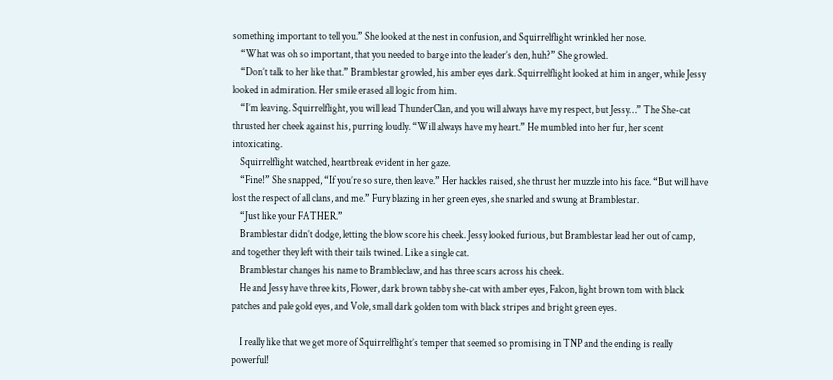something important to tell you.” She looked at the nest in confusion, and Squirrelflight wrinkled her nose.
    “What was oh so important, that you needed to barge into the leader’s den, huh?” She growled.
    “Don’t talk to her like that.” Bramblestar growled, his amber eyes dark. Squirrelflight looked at him in anger, while Jessy looked in admiration. Her smile erased all logic from him.
    “I’m leaving. Squirrelflight, you will lead ThunderClan, and you will always have my respect, but Jessy…” The She-cat thrusted her cheek against his, purring loudly. “Will always have my heart.” He mumbled into her fur, her scent intoxicating.
    Squirrelflight watched, heartbreak evident in her gaze.
    “Fine!” She snapped, “If you’re so sure, then leave.” Her hackles raised, she thrust her muzzle into his face. “But will have lost the respect of all clans, and me.” Fury blazing in her green eyes, she snarled and swung at Bramblestar.
    “Just like your FATHER.”
    Bramblestar didn’t dodge, letting the blow score his cheek. Jessy looked furious, but Bramblestar lead her out of camp, and together they left with their tails twined. Like a single cat.
    Bramblestar changes his name to Brambleclaw, and has three scars across his cheek.
    He and Jessy have three kits, Flower, dark brown tabby she-cat with amber eyes, Falcon, light brown tom with black patches and pale gold eyes, and Vole, small dark golden tom with black stripes and bright green eyes.

    I really like that we get more of Squirrelflight’s temper that seemed so promising in TNP and the ending is really powerful!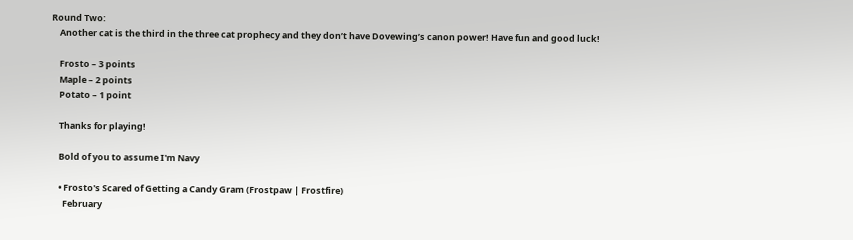Round Two:
    Another cat is the third in the three cat prophecy and they don’t have Dovewing’s canon power! Have fun and good luck!

    Frosto – 3 points
    Maple – 2 points
    Potato – 1 point

    Thanks for playing!

    Bold of you to assume I'm Navy

    • Frosto's Scared of Getting a Candy Gram (Frostpaw | Frostfire)
      February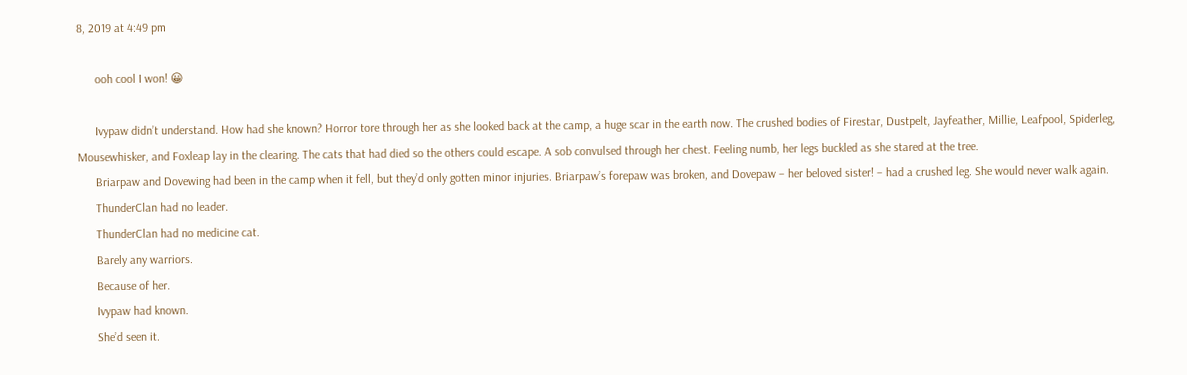8, 2019 at 4:49 pm

      ooh cool I won! 😀

      Ivypaw didn’t understand. How had she known? Horror tore through her as she looked back at the camp, a huge scar in the earth now. The crushed bodies of Firestar, Dustpelt, Jayfeather, Millie, Leafpool, Spiderleg, Mousewhisker, and Foxleap lay in the clearing. The cats that had died so the others could escape. A sob convulsed through her chest. Feeling numb, her legs buckled as she stared at the tree.
      Briarpaw and Dovewing had been in the camp when it fell, but they’d only gotten minor injuries. Briarpaw’s forepaw was broken, and Dovepaw – her beloved sister! – had a crushed leg. She would never walk again.
      ThunderClan had no leader.
      ThunderClan had no medicine cat.
      Barely any warriors.
      Because of her.
      Ivypaw had known.
      She’d seen it.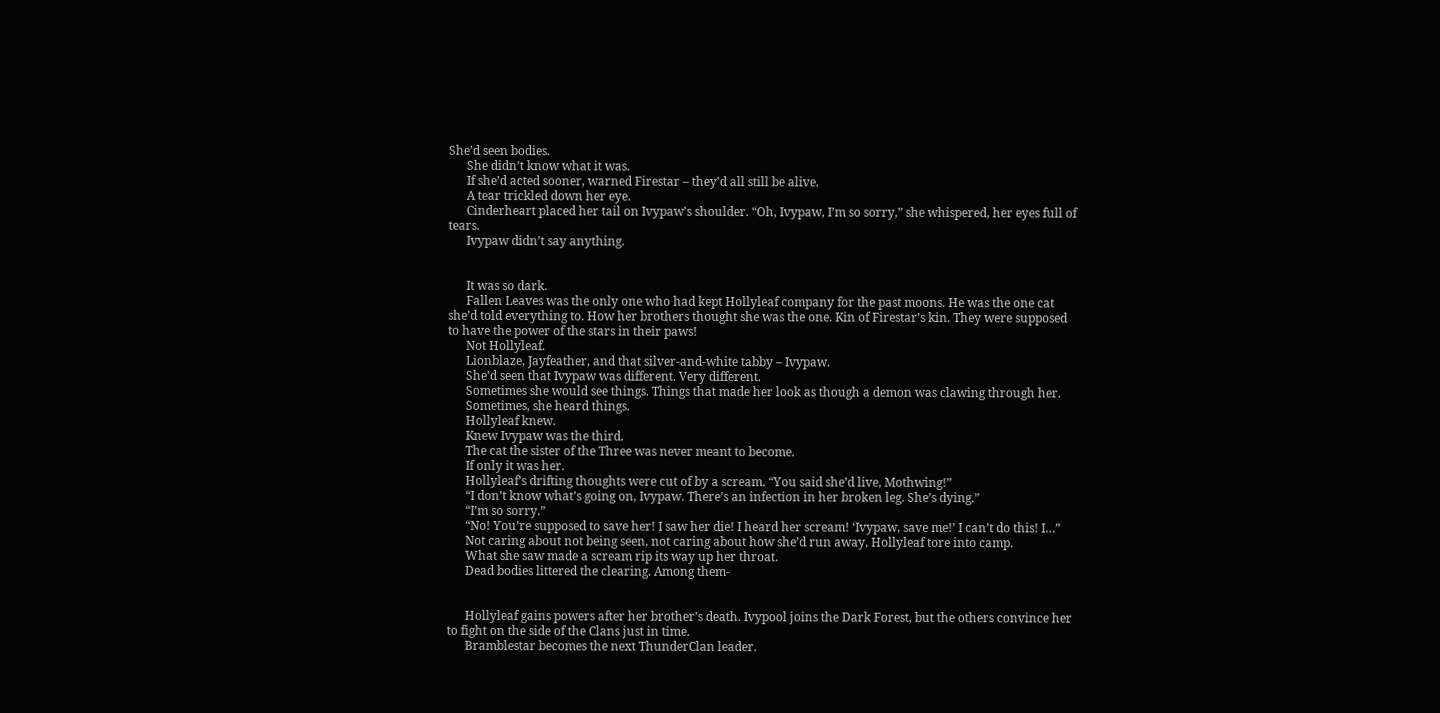She’d seen bodies.
      She didn’t know what it was.
      If she’d acted sooner, warned Firestar – they’d all still be alive.
      A tear trickled down her eye.
      Cinderheart placed her tail on Ivypaw’s shoulder. “Oh, Ivypaw, I’m so sorry,” she whispered, her eyes full of tears.
      Ivypaw didn’t say anything.


      It was so dark.
      Fallen Leaves was the only one who had kept Hollyleaf company for the past moons. He was the one cat she’d told everything to. How her brothers thought she was the one. Kin of Firestar’s kin. They were supposed to have the power of the stars in their paws!
      Not Hollyleaf.
      Lionblaze, Jayfeather, and that silver-and-white tabby – Ivypaw.
      She’d seen that Ivypaw was different. Very different.
      Sometimes she would see things. Things that made her look as though a demon was clawing through her.
      Sometimes, she heard things.
      Hollyleaf knew.
      Knew Ivypaw was the third.
      The cat the sister of the Three was never meant to become.
      If only it was her.
      Hollyleaf’s drifting thoughts were cut of by a scream. “You said she’d live, Mothwing!”
      “I don’t know what’s going on, Ivypaw. There’s an infection in her broken leg. She’s dying.”
      “I’m so sorry.”
      “No! You’re supposed to save her! I saw her die! I heard her scream! ‘Ivypaw, save me!’ I can’t do this! I…”
      Not caring about not being seen, not caring about how she’d run away, Hollyleaf tore into camp.
      What she saw made a scream rip its way up her throat.
      Dead bodies littered the clearing. Among them-


      Hollyleaf gains powers after her brother’s death. Ivypool joins the Dark Forest, but the others convince her to fight on the side of the Clans just in time.
      Bramblestar becomes the next ThunderClan leader.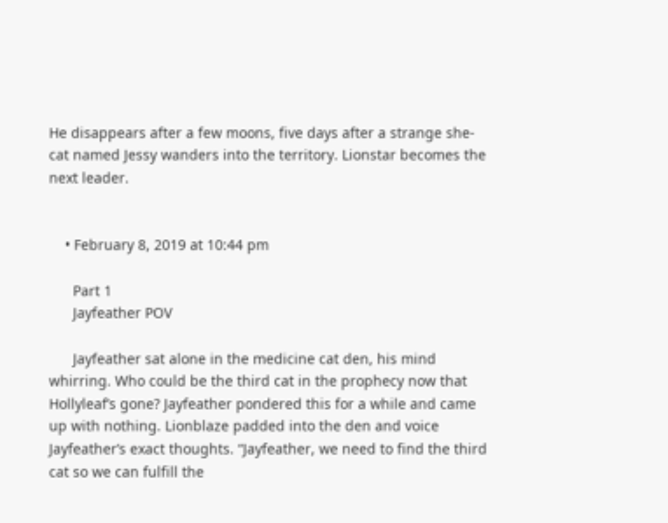He disappears after a few moons, five days after a strange she-cat named Jessy wanders into the territory. Lionstar becomes the next leader.


    • February 8, 2019 at 10:44 pm

      Part 1
      Jayfeather POV

      Jayfeather sat alone in the medicine cat den, his mind whirring. Who could be the third cat in the prophecy now that Hollyleaf’s gone? Jayfeather pondered this for a while and came up with nothing. Lionblaze padded into the den and voice Jayfeather’s exact thoughts. “Jayfeather, we need to find the third cat so we can fulfill the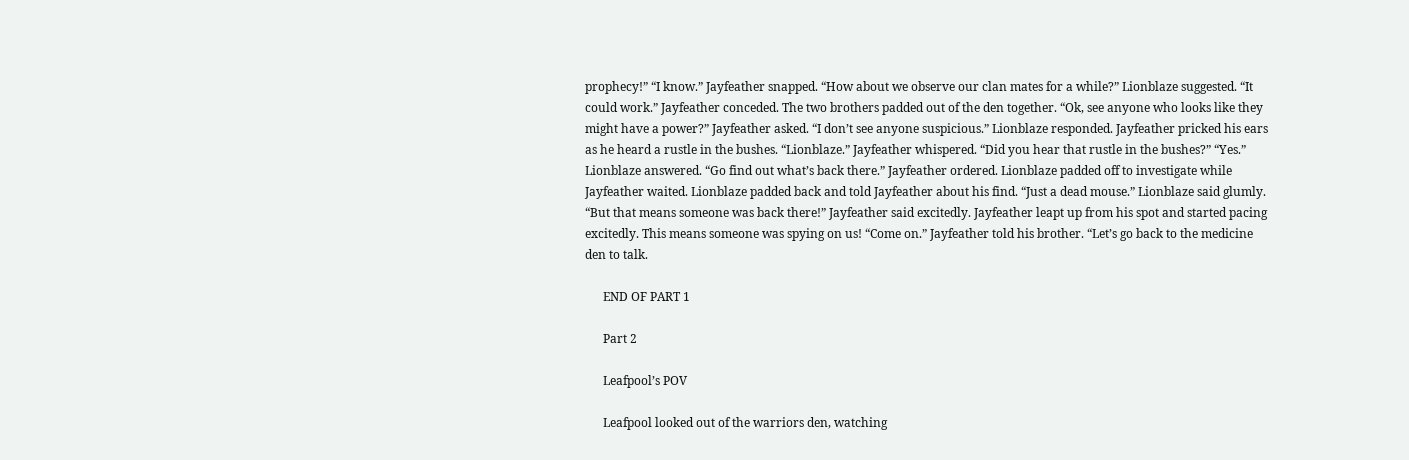prophecy!” “I know.” Jayfeather snapped. “How about we observe our clan mates for a while?” Lionblaze suggested. “It could work.” Jayfeather conceded. The two brothers padded out of the den together. “Ok, see anyone who looks like they might have a power?” Jayfeather asked. “I don’t see anyone suspicious.” Lionblaze responded. Jayfeather pricked his ears as he heard a rustle in the bushes. “Lionblaze.” Jayfeather whispered. “Did you hear that rustle in the bushes?” “Yes.” Lionblaze answered. “Go find out what’s back there.” Jayfeather ordered. Lionblaze padded off to investigate while Jayfeather waited. Lionblaze padded back and told Jayfeather about his find. “Just a dead mouse.” Lionblaze said glumly. “But that means someone was back there!” Jayfeather said excitedly. Jayfeather leapt up from his spot and started pacing excitedly. This means someone was spying on us! “Come on.” Jayfeather told his brother. “Let’s go back to the medicine den to talk.

      END OF PART 1

      Part 2

      Leafpool’s POV

      Leafpool looked out of the warriors den, watching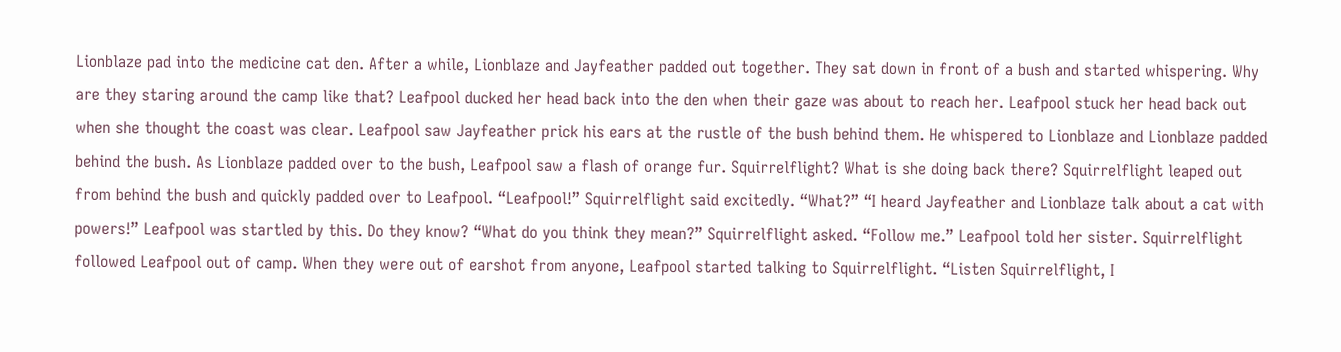Lionblaze pad into the medicine cat den. After a while, Lionblaze and Jayfeather padded out together. They sat down in front of a bush and started whispering. Why are they staring around the camp like that? Leafpool ducked her head back into the den when their gaze was about to reach her. Leafpool stuck her head back out when she thought the coast was clear. Leafpool saw Jayfeather prick his ears at the rustle of the bush behind them. He whispered to Lionblaze and Lionblaze padded behind the bush. As Lionblaze padded over to the bush, Leafpool saw a flash of orange fur. Squirrelflight? What is she doing back there? Squirrelflight leaped out from behind the bush and quickly padded over to Leafpool. “Leafpool!” Squirrelflight said excitedly. “What?” “I heard Jayfeather and Lionblaze talk about a cat with powers!” Leafpool was startled by this. Do they know? “What do you think they mean?” Squirrelflight asked. “Follow me.” Leafpool told her sister. Squirrelflight followed Leafpool out of camp. When they were out of earshot from anyone, Leafpool started talking to Squirrelflight. “Listen Squirrelflight, I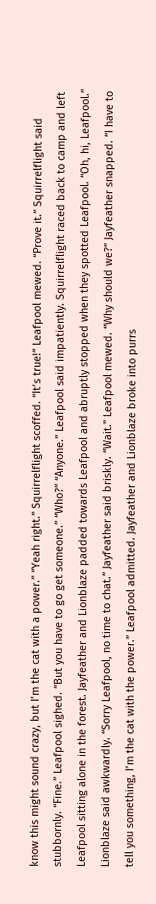know this might sound crazy, but I’m the cat with a power.” “Yeah right.” Squirrelflight scoffed. “It’s true!” Leafpool mewed. “Prove it.” Squirrelflight said stubbornly. “Fine.” Leafpool sighed. “But you have to go get someone.” “Who?” “Anyone.” Leafpool said impatiently. Squirrelflight raced back to camp and left Leafpool sitting alone in the forest. Jayfeather and Lionblaze padded towards Leafpool and abruptly stopped when they spotted Leafpool. “Oh, hi, Leafpool.” Lionblaze said awkwardly. “Sorry Leafpool, no time to chat.” Jayfeather said briskly. “Wait.” Leafpool mewed. “Why should we?” Jayfeather snapped. “I have to tell you something, I’m the cat with the power.” Leafpool admitted. Jayfeather and Lionblaze broke into purrs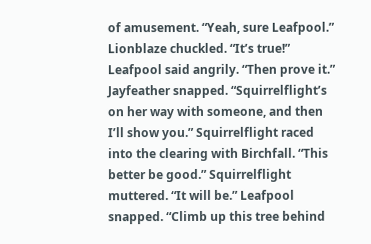of amusement. “Yeah, sure Leafpool.” Lionblaze chuckled. “It’s true!” Leafpool said angrily. “Then prove it.” Jayfeather snapped. “Squirrelflight’s on her way with someone, and then I’ll show you.” Squirrelflight raced into the clearing with Birchfall. “This better be good.” Squirrelflight muttered. “It will be.” Leafpool snapped. “Climb up this tree behind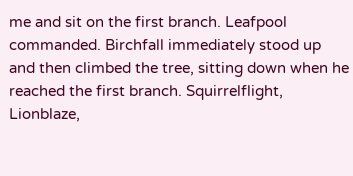me and sit on the first branch. Leafpool commanded. Birchfall immediately stood up and then climbed the tree, sitting down when he reached the first branch. Squirrelflight, Lionblaze,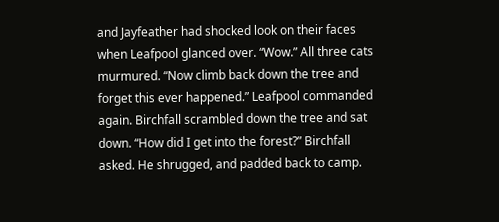and Jayfeather had shocked look on their faces when Leafpool glanced over. “Wow.” All three cats murmured. “Now climb back down the tree and forget this ever happened.” Leafpool commanded again. Birchfall scrambled down the tree and sat down. “How did I get into the forest?” Birchfall asked. He shrugged, and padded back to camp.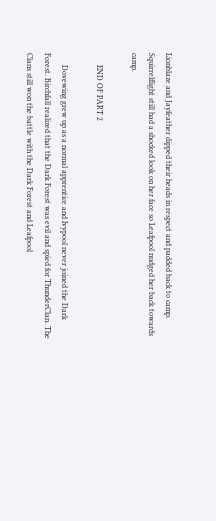Lionblaze and Jayfeather dipped their heads in respect and padded back to camp. Squirrelflight still had a shocked look on her face so Leafpool nudged her back towards camp.

      END OF PART 2

      Dovewing grew up as a normal apprentice and Ivypool never joined the Dark Forest. Birchfall realized that the Dark Forest was evil and spied for ThunderClan. The Clans still won the battle with the Dark Forest and Leafpool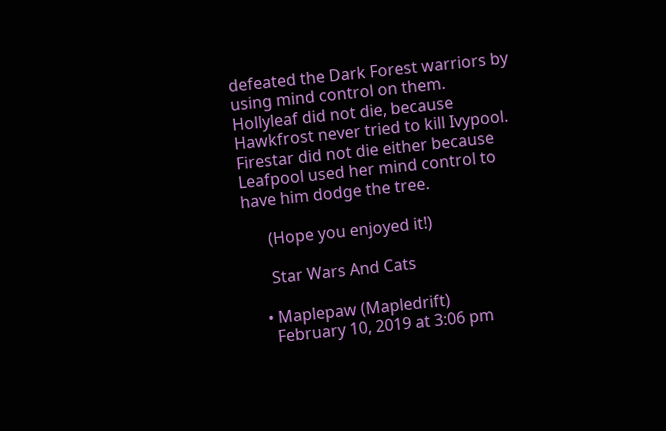defeated the Dark Forest warriors by using mind control on them. Hollyleaf did not die, because Hawkfrost never tried to kill Ivypool. Firestar did not die either because Leafpool used her mind control to have him dodge the tree.

      (Hope you enjoyed it!)

      Star Wars And Cats

    • Maplepaw (Mapledrift)
      February 10, 2019 at 3:06 pm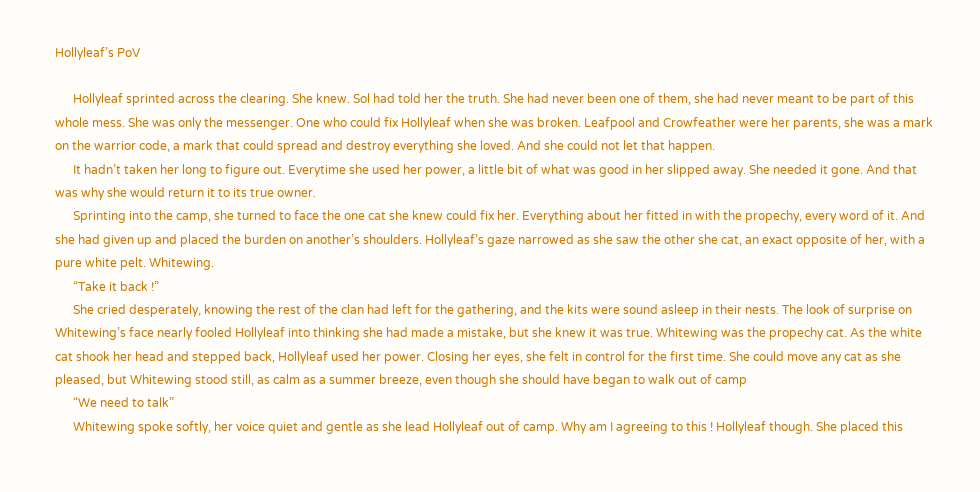Hollyleaf’s PoV

      Hollyleaf sprinted across the clearing. She knew. Sol had told her the truth. She had never been one of them, she had never meant to be part of this whole mess. She was only the messenger. One who could fix Hollyleaf when she was broken. Leafpool and Crowfeather were her parents, she was a mark on the warrior code, a mark that could spread and destroy everything she loved. And she could not let that happen.
      It hadn’t taken her long to figure out. Everytime she used her power, a little bit of what was good in her slipped away. She needed it gone. And that was why she would return it to its true owner.
      Sprinting into the camp, she turned to face the one cat she knew could fix her. Everything about her fitted in with the propechy, every word of it. And she had given up and placed the burden on another’s shoulders. Hollyleaf’s gaze narrowed as she saw the other she cat, an exact opposite of her, with a pure white pelt. Whitewing.
      “Take it back !”
      She cried desperately, knowing the rest of the clan had left for the gathering, and the kits were sound asleep in their nests. The look of surprise on Whitewing’s face nearly fooled Hollyleaf into thinking she had made a mistake, but she knew it was true. Whitewing was the propechy cat. As the white cat shook her head and stepped back, Hollyleaf used her power. Closing her eyes, she felt in control for the first time. She could move any cat as she pleased, but Whitewing stood still, as calm as a summer breeze, even though she should have began to walk out of camp
      “We need to talk”
      Whitewing spoke softly, her voice quiet and gentle as she lead Hollyleaf out of camp. Why am I agreeing to this ! Hollyleaf though. She placed this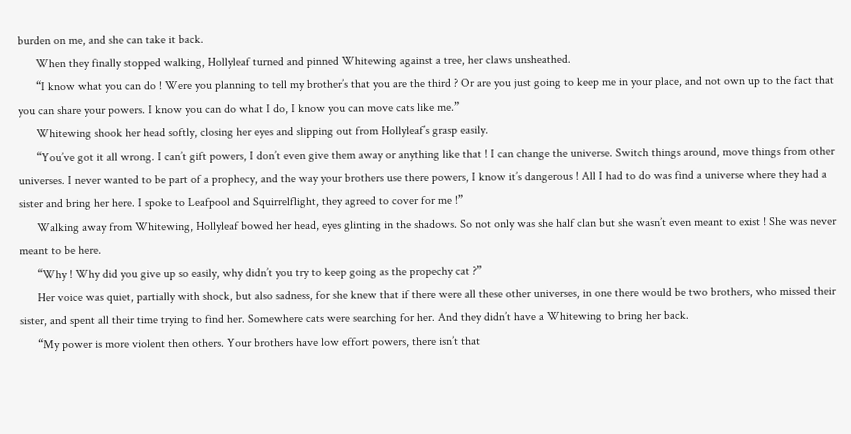burden on me, and she can take it back.
      When they finally stopped walking, Hollyleaf turned and pinned Whitewing against a tree, her claws unsheathed.
      “I know what you can do ! Were you planning to tell my brother’s that you are the third ? Or are you just going to keep me in your place, and not own up to the fact that you can share your powers. I know you can do what I do, I know you can move cats like me.”
      Whitewing shook her head softly, closing her eyes and slipping out from Hollyleaf’s grasp easily.
      “You’ve got it all wrong. I can’t gift powers, I don’t even give them away or anything like that ! I can change the universe. Switch things around, move things from other universes. I never wanted to be part of a prophecy, and the way your brothers use there powers, I know it’s dangerous ! All I had to do was find a universe where they had a sister and bring her here. I spoke to Leafpool and Squirrelflight, they agreed to cover for me !”
      Walking away from Whitewing, Hollyleaf bowed her head, eyes glinting in the shadows. So not only was she half clan but she wasn’t even meant to exist ! She was never meant to be here.
      “Why ! Why did you give up so easily, why didn’t you try to keep going as the propechy cat ?”
      Her voice was quiet, partially with shock, but also sadness, for she knew that if there were all these other universes, in one there would be two brothers, who missed their sister, and spent all their time trying to find her. Somewhere cats were searching for her. And they didn’t have a Whitewing to bring her back.
      “My power is more violent then others. Your brothers have low effort powers, there isn’t that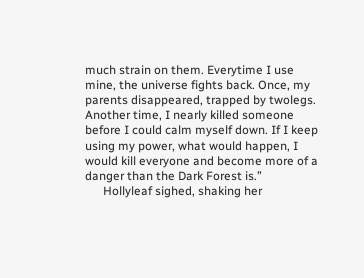much strain on them. Everytime I use mine, the universe fights back. Once, my parents disappeared, trapped by twolegs. Another time, I nearly killed someone before I could calm myself down. If I keep using my power, what would happen, I would kill everyone and become more of a danger than the Dark Forest is.”
      Hollyleaf sighed, shaking her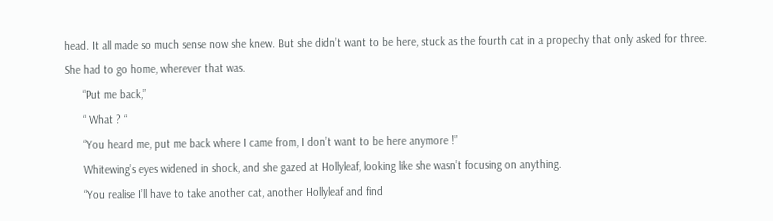head. It all made so much sense now she knew. But she didn’t want to be here, stuck as the fourth cat in a propechy that only asked for three. She had to go home, wherever that was.
      “Put me back,”
      “ What ? “
      “You heard me, put me back where I came from, I don’t want to be here anymore !”
      Whitewing’s eyes widened in shock, and she gazed at Hollyleaf, looking like she wasn’t focusing on anything.
      “You realise I’ll have to take another cat, another Hollyleaf and find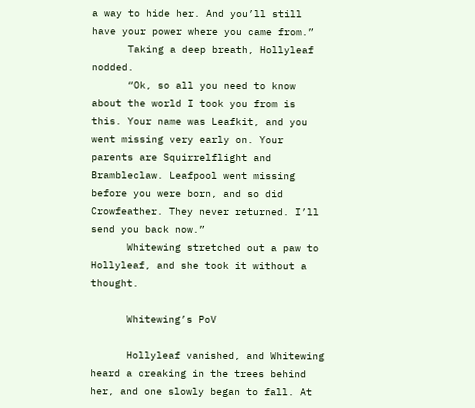a way to hide her. And you’ll still have your power where you came from.”
      Taking a deep breath, Hollyleaf nodded.
      “Ok, so all you need to know about the world I took you from is this. Your name was Leafkit, and you went missing very early on. Your parents are Squirrelflight and Brambleclaw. Leafpool went missing before you were born, and so did Crowfeather. They never returned. I’ll send you back now.”
      Whitewing stretched out a paw to Hollyleaf, and she took it without a thought.

      Whitewing’s PoV

      Hollyleaf vanished, and Whitewing heard a creaking in the trees behind her, and one slowly began to fall. At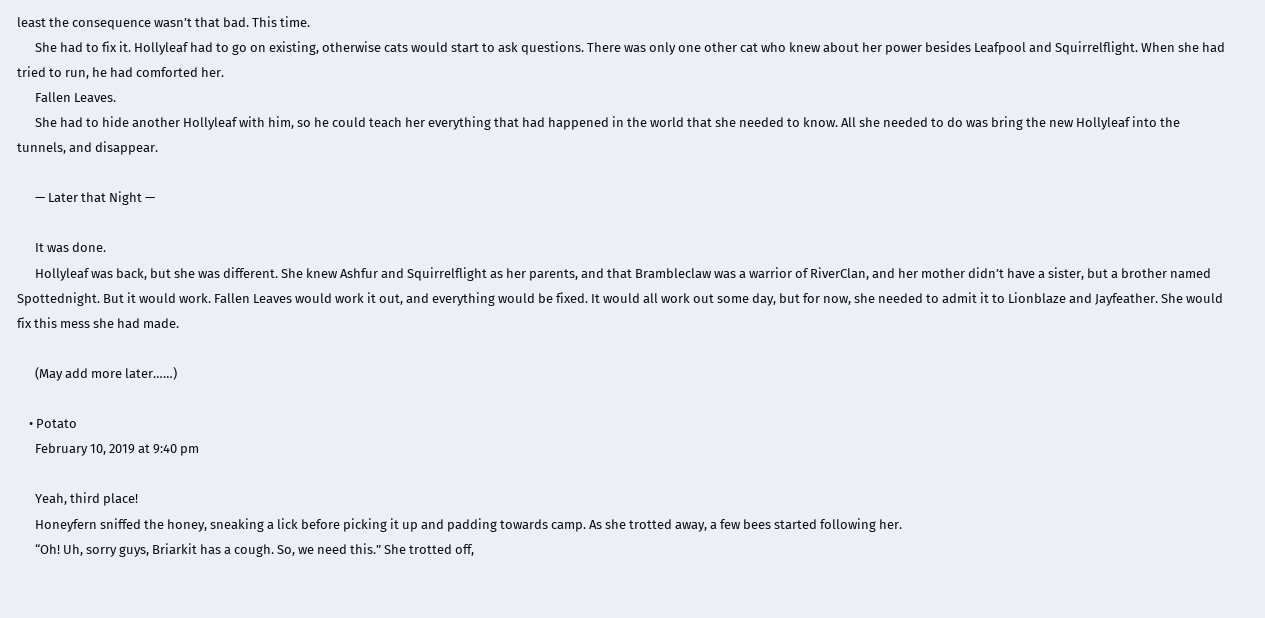least the consequence wasn’t that bad. This time.
      She had to fix it. Hollyleaf had to go on existing, otherwise cats would start to ask questions. There was only one other cat who knew about her power besides Leafpool and Squirrelflight. When she had tried to run, he had comforted her.
      Fallen Leaves.
      She had to hide another Hollyleaf with him, so he could teach her everything that had happened in the world that she needed to know. All she needed to do was bring the new Hollyleaf into the tunnels, and disappear.

      — Later that Night —

      It was done.
      Hollyleaf was back, but she was different. She knew Ashfur and Squirrelflight as her parents, and that Brambleclaw was a warrior of RiverClan, and her mother didn’t have a sister, but a brother named Spottednight. But it would work. Fallen Leaves would work it out, and everything would be fixed. It would all work out some day, but for now, she needed to admit it to Lionblaze and Jayfeather. She would fix this mess she had made.

      (May add more later……)

    • Potato
      February 10, 2019 at 9:40 pm

      Yeah, third place!
      Honeyfern sniffed the honey, sneaking a lick before picking it up and padding towards camp. As she trotted away, a few bees started following her.
      “Oh! Uh, sorry guys, Briarkit has a cough. So, we need this.” She trotted off,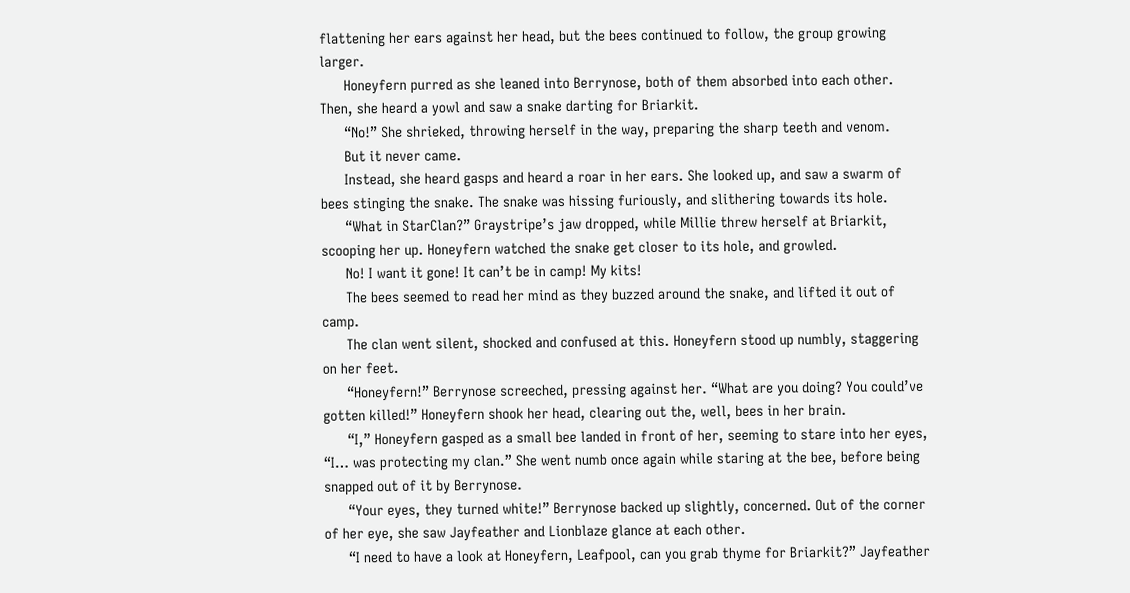flattening her ears against her head, but the bees continued to follow, the group growing larger.
      Honeyfern purred as she leaned into Berrynose, both of them absorbed into each other. Then, she heard a yowl and saw a snake darting for Briarkit.
      “No!” She shrieked, throwing herself in the way, preparing the sharp teeth and venom.
      But it never came.
      Instead, she heard gasps and heard a roar in her ears. She looked up, and saw a swarm of bees stinging the snake. The snake was hissing furiously, and slithering towards its hole.
      “What in StarClan?” Graystripe’s jaw dropped, while Millie threw herself at Briarkit, scooping her up. Honeyfern watched the snake get closer to its hole, and growled.
      No! I want it gone! It can’t be in camp! My kits!
      The bees seemed to read her mind as they buzzed around the snake, and lifted it out of camp.
      The clan went silent, shocked and confused at this. Honeyfern stood up numbly, staggering on her feet.
      “Honeyfern!” Berrynose screeched, pressing against her. “What are you doing? You could’ve gotten killed!” Honeyfern shook her head, clearing out the, well, bees in her brain.
      “I,” Honeyfern gasped as a small bee landed in front of her, seeming to stare into her eyes, “I… was protecting my clan.” She went numb once again while staring at the bee, before being snapped out of it by Berrynose.
      “Your eyes, they turned white!” Berrynose backed up slightly, concerned. Out of the corner of her eye, she saw Jayfeather and Lionblaze glance at each other.
      “I need to have a look at Honeyfern, Leafpool, can you grab thyme for Briarkit?” Jayfeather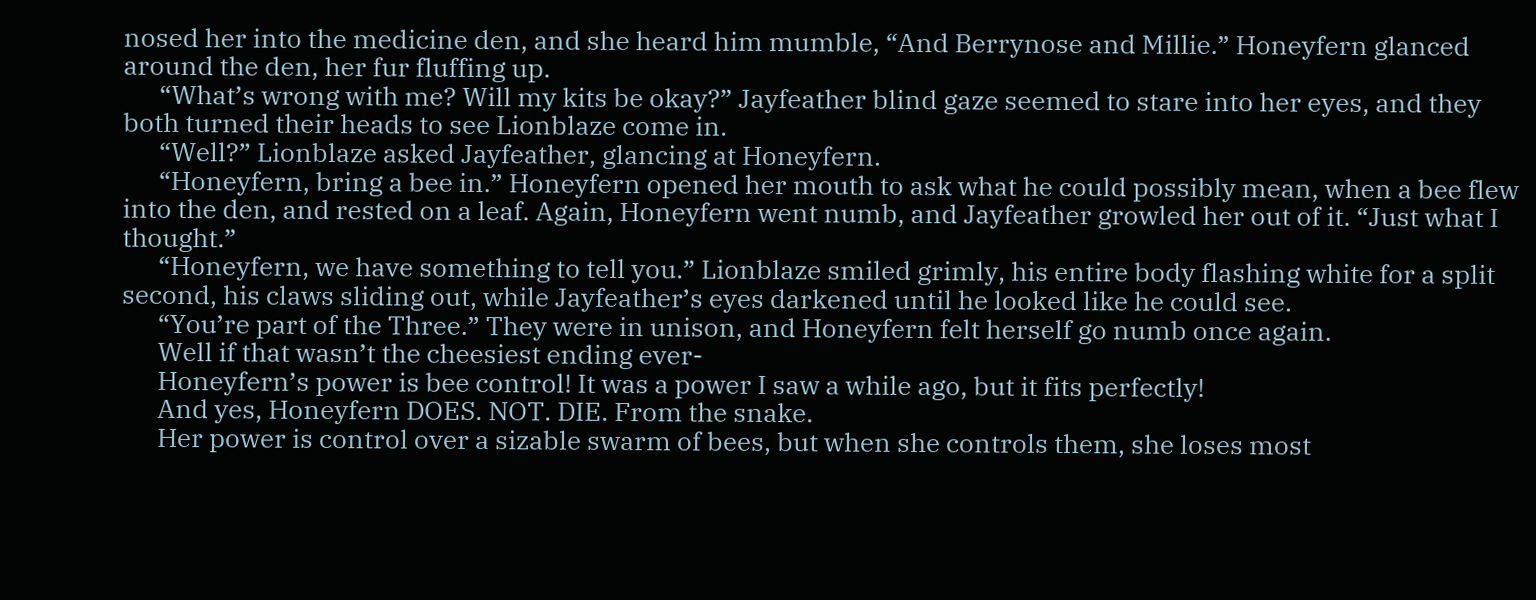nosed her into the medicine den, and she heard him mumble, “And Berrynose and Millie.” Honeyfern glanced around the den, her fur fluffing up.
      “What’s wrong with me? Will my kits be okay?” Jayfeather blind gaze seemed to stare into her eyes, and they both turned their heads to see Lionblaze come in.
      “Well?” Lionblaze asked Jayfeather, glancing at Honeyfern.
      “Honeyfern, bring a bee in.” Honeyfern opened her mouth to ask what he could possibly mean, when a bee flew into the den, and rested on a leaf. Again, Honeyfern went numb, and Jayfeather growled her out of it. “Just what I thought.”
      “Honeyfern, we have something to tell you.” Lionblaze smiled grimly, his entire body flashing white for a split second, his claws sliding out, while Jayfeather’s eyes darkened until he looked like he could see.
      “You’re part of the Three.” They were in unison, and Honeyfern felt herself go numb once again.
      Well if that wasn’t the cheesiest ending ever-
      Honeyfern’s power is bee control! It was a power I saw a while ago, but it fits perfectly!
      And yes, Honeyfern DOES. NOT. DIE. From the snake.
      Her power is control over a sizable swarm of bees, but when she controls them, she loses most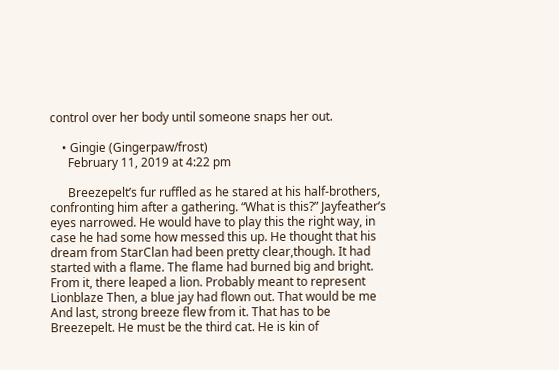control over her body until someone snaps her out.

    • Gingie (Gingerpaw/frost)
      February 11, 2019 at 4:22 pm

      Breezepelt’s fur ruffled as he stared at his half-brothers, confronting him after a gathering. “What is this?” Jayfeather’s eyes narrowed. He would have to play this the right way, in case he had some how messed this up. He thought that his dream from StarClan had been pretty clear,though. It had started with a flame. The flame had burned big and bright. From it, there leaped a lion. Probably meant to represent Lionblaze Then, a blue jay had flown out. That would be me And last, strong breeze flew from it. That has to be Breezepelt. He must be the third cat. He is kin of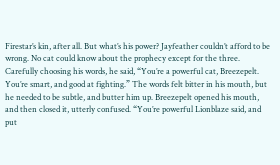Firestar’s kin, after all. But what’s his power? Jayfeather couldn’t afford to be wrong. No cat could know about the prophecy except for the three. Carefully choosing his words, he said, “You’re a powerful cat, Breezepelt. You’re smart, and good at fighting.” The words felt bitter in his mouth, but he needed to be subtle, and butter him up. Breezepelt opened his mouth, and then closed it, utterly confused. “You’re powerful Lionblaze said, and put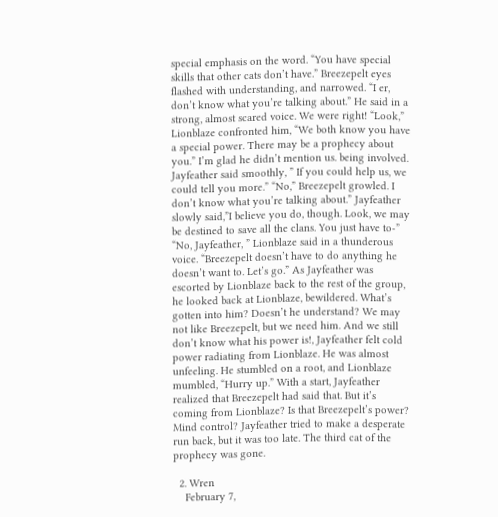special emphasis on the word. “You have special skills that other cats don’t have.” Breezepelt eyes flashed with understanding, and narrowed. “I er, don’t know what you’re talking about.” He said in a strong, almost scared voice. We were right! “Look,” Lionblaze confronted him, “We both know you have a special power. There may be a prophecy about you.” I’m glad he didn’t mention us. being involved. Jayfeather said smoothly, ” If you could help us, we could tell you more.” “No,” Breezepelt growled. I don’t know what you’re talking about.” Jayfeather slowly said,”I believe you do, though. Look, we may be destined to save all the clans. You just have to-” “No, Jayfeather, ” Lionblaze said in a thunderous voice. “Breezepelt doesn’t have to do anything he doesn’t want to. Let’s go.” As Jayfeather was escorted by Lionblaze back to the rest of the group, he looked back at Lionblaze, bewildered. What’s gotten into him? Doesn’t he understand? We may not like Breezepelt, but we need him. And we still don’t know what his power is!, Jayfeather felt cold power radiating from Lionblaze. He was almost unfeeling. He stumbled on a root, and Lionblaze mumbled, “Hurry up.” With a start, Jayfeather realized that Breezepelt had said that. But it’s coming from Lionblaze? Is that Breezepelt’s power? Mind control? Jayfeather tried to make a desperate run back, but it was too late. The third cat of the prophecy was gone.

  2. Wren
    February 7,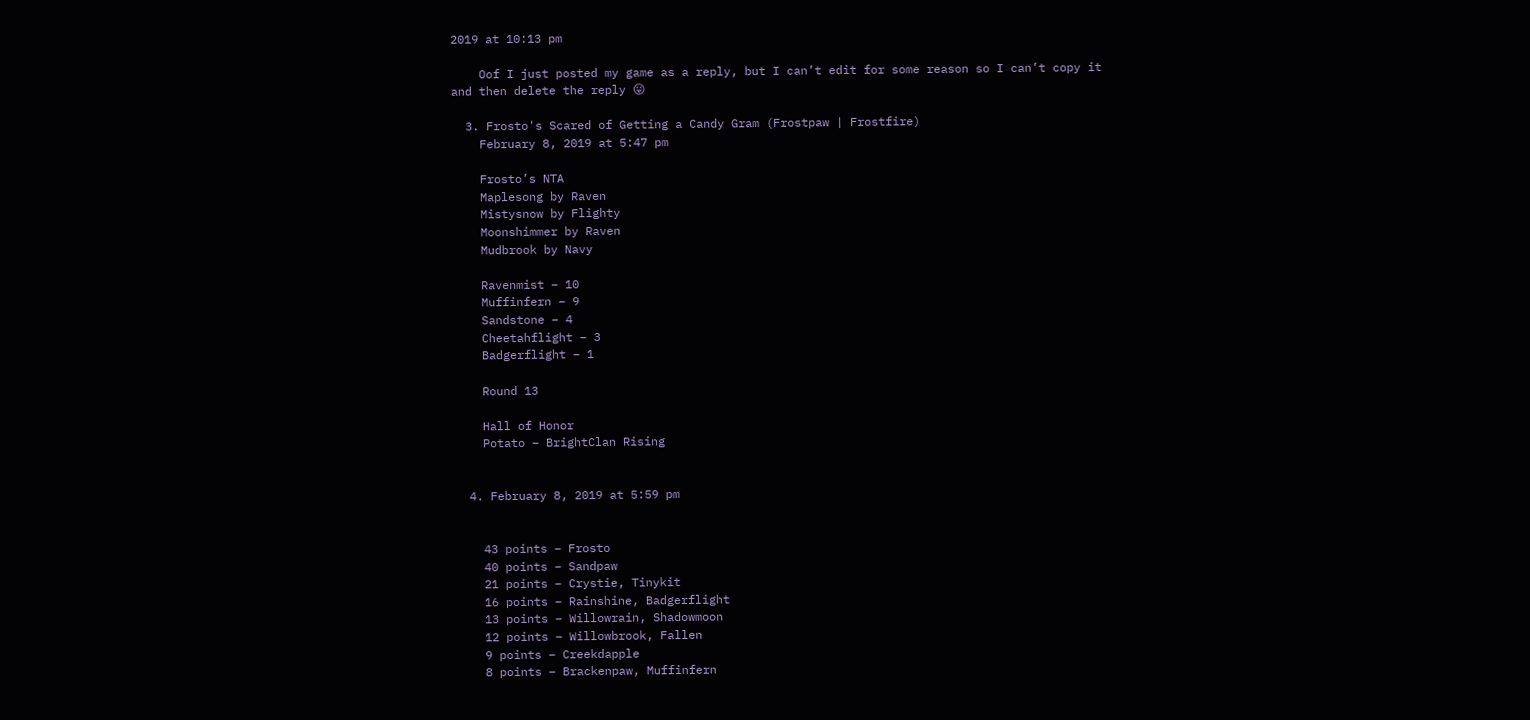2019 at 10:13 pm

    Oof I just posted my game as a reply, but I can’t edit for some reason so I can’t copy it and then delete the reply 😛

  3. Frosto's Scared of Getting a Candy Gram (Frostpaw | Frostfire)
    February 8, 2019 at 5:47 pm

    Frosto’s NTA
    Maplesong by Raven
    Mistysnow by Flighty
    Moonshimmer by Raven
    Mudbrook by Navy

    Ravenmist – 10
    Muffinfern – 9
    Sandstone – 4
    Cheetahflight – 3
    Badgerflight – 1

    Round 13

    Hall of Honor
    Potato – BrightClan Rising


  4. February 8, 2019 at 5:59 pm


    43 points – Frosto
    40 points – Sandpaw
    21 points – Crystie, Tinykit
    16 points – Rainshine, Badgerflight
    13 points – Willowrain, Shadowmoon
    12 points – Willowbrook, Fallen
    9 points – Creekdapple
    8 points – Brackenpaw, Muffinfern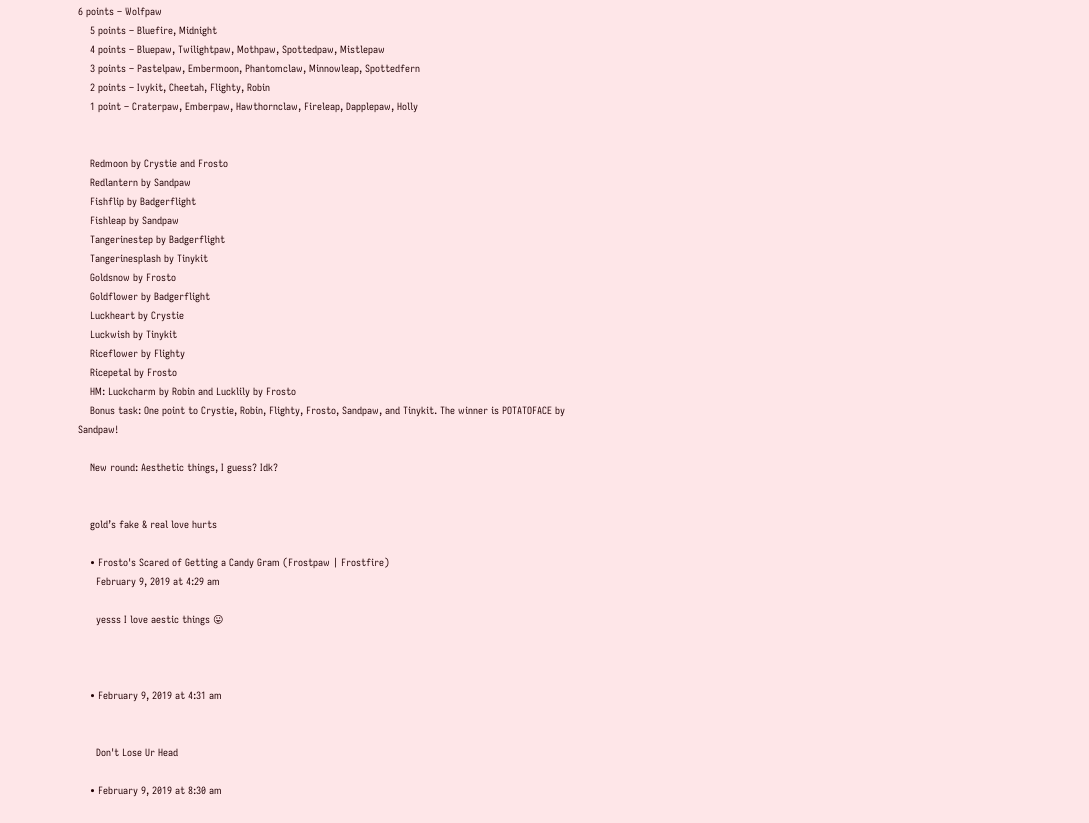6 points – Wolfpaw
    5 points – Bluefire, Midnight
    4 points – Bluepaw, Twilightpaw, Mothpaw, Spottedpaw, Mistlepaw
    3 points – Pastelpaw, Embermoon, Phantomclaw, Minnowleap, Spottedfern
    2 points – Ivykit, Cheetah, Flighty, Robin
    1 point – Craterpaw, Emberpaw, Hawthornclaw, Fireleap, Dapplepaw, Holly


    Redmoon by Crystie and Frosto
    Redlantern by Sandpaw
    Fishflip by Badgerflight
    Fishleap by Sandpaw
    Tangerinestep by Badgerflight
    Tangerinesplash by Tinykit
    Goldsnow by Frosto
    Goldflower by Badgerflight
    Luckheart by Crystie
    Luckwish by Tinykit
    Riceflower by Flighty
    Ricepetal by Frosto
    HM: Luckcharm by Robin and Lucklily by Frosto
    Bonus task: One point to Crystie, Robin, Flighty, Frosto, Sandpaw, and Tinykit. The winner is POTATOFACE by Sandpaw!

    New round: Aesthetic things, I guess? Idk?


    gold’s fake & real love hurts

    • Frosto's Scared of Getting a Candy Gram (Frostpaw | Frostfire)
      February 9, 2019 at 4:29 am

      yesss I love aestic things 😛



    • February 9, 2019 at 4:31 am


      Don't Lose Ur Head

    • February 9, 2019 at 8:30 am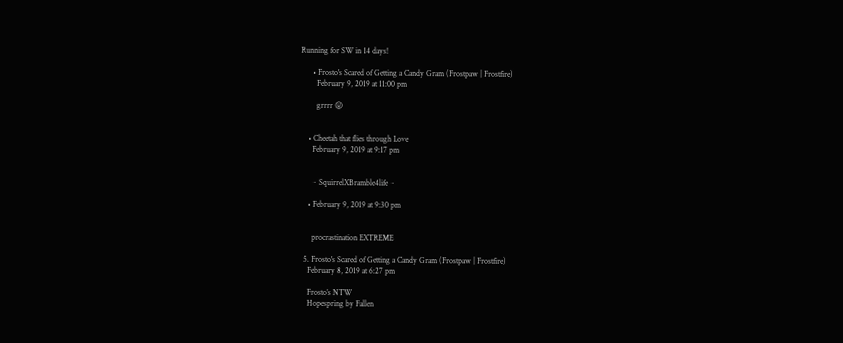Running for SW in 14 days!

      • Frosto's Scared of Getting a Candy Gram (Frostpaw | Frostfire)
        February 9, 2019 at 11:00 pm

        grrrr 😛


    • Cheetah that flies through Love
      February 9, 2019 at 9:17 pm


      ~ SquirrelXBramble4life ~

    • February 9, 2019 at 9:30 pm


      procrastination EXTREME

  5. Frosto's Scared of Getting a Candy Gram (Frostpaw | Frostfire)
    February 8, 2019 at 6:27 pm

    Frosto’s NTW
    Hopespring by Fallen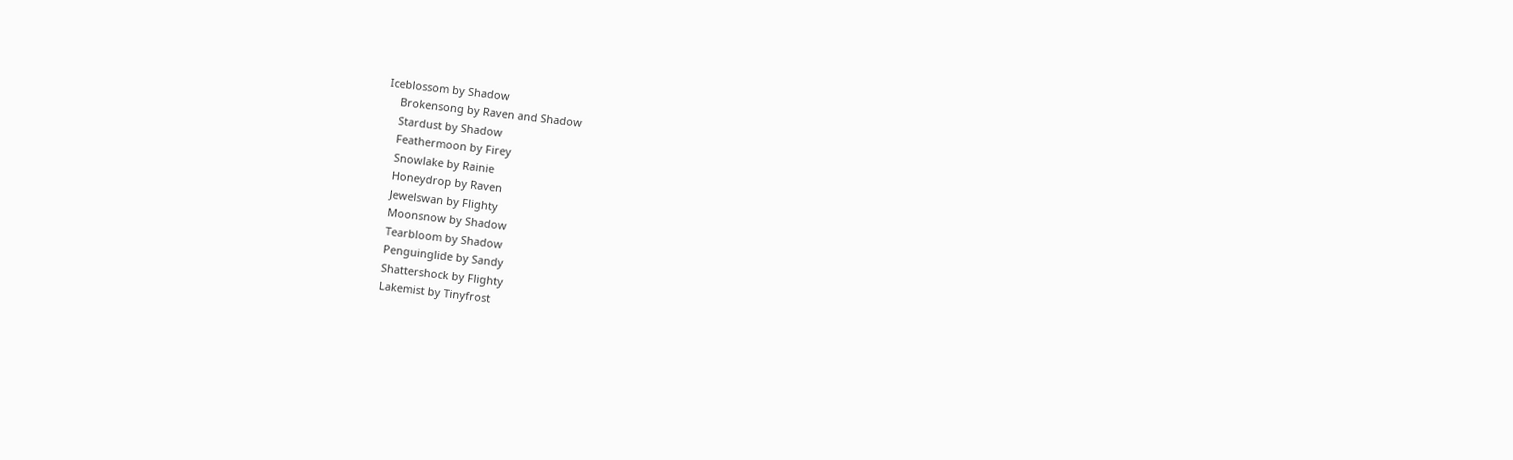Iceblossom by Shadow
    Brokensong by Raven and Shadow
    Stardust by Shadow
    Feathermoon by Firey
    Snowlake by Rainie
    Honeydrop by Raven
    Jewelswan by Flighty
    Moonsnow by Shadow
    Tearbloom by Shadow
    Penguinglide by Sandy
    Shattershock by Flighty
    Lakemist by Tinyfrost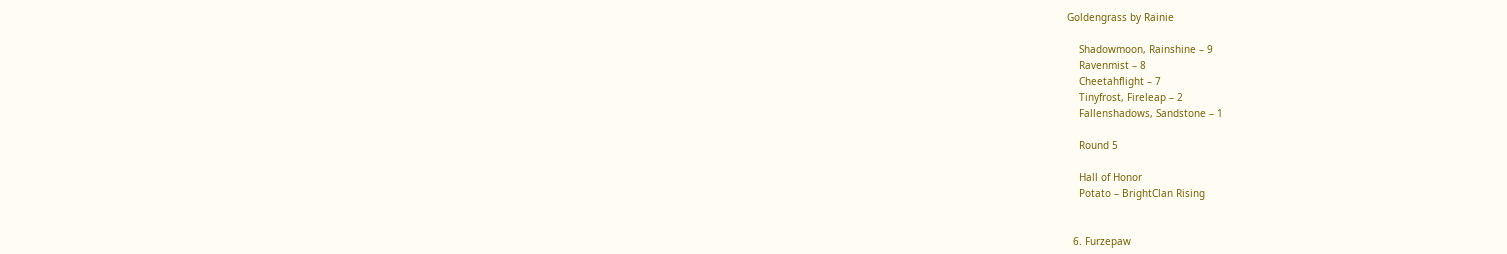Goldengrass by Rainie

    Shadowmoon, Rainshine – 9
    Ravenmist – 8
    Cheetahflight – 7
    Tinyfrost, Fireleap – 2
    Fallenshadows, Sandstone – 1

    Round 5

    Hall of Honor
    Potato – BrightClan Rising


  6. Furzepaw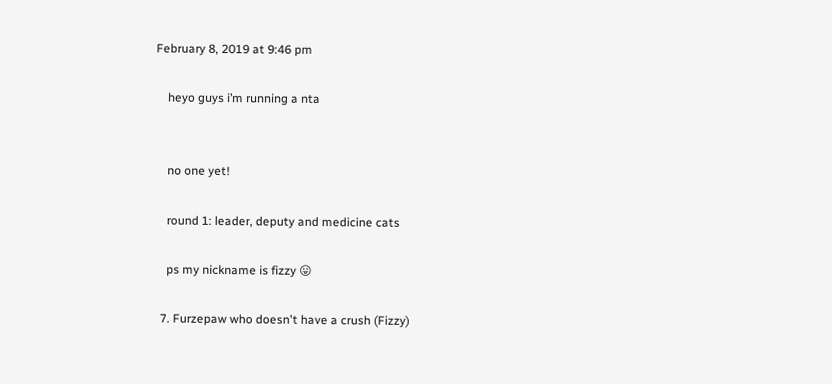February 8, 2019 at 9:46 pm

    heyo guys i’m running a nta


    no one yet!

    round 1: leader, deputy and medicine cats

    ps my nickname is fizzy 😛

  7. Furzepaw who doesn't have a crush (Fizzy)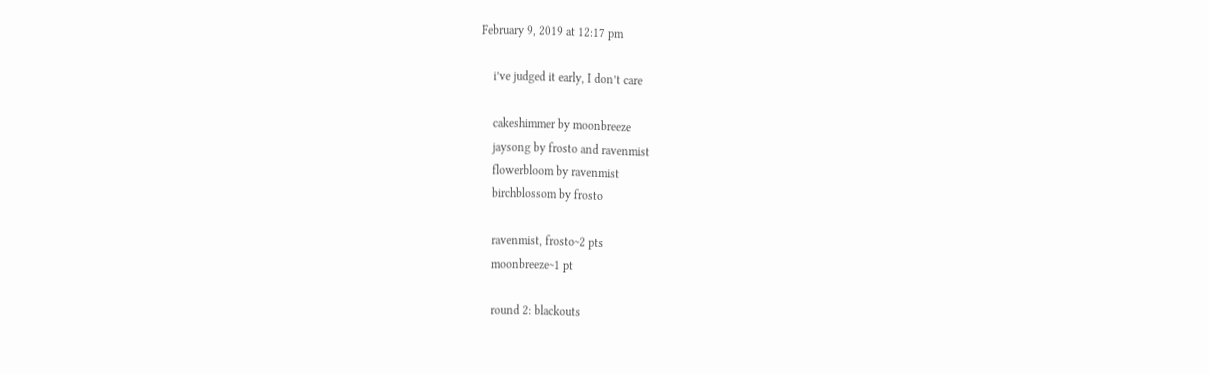February 9, 2019 at 12:17 pm

    i’ve judged it early, I don’t care

    cakeshimmer by moonbreeze
    jaysong by frosto and ravenmist
    flowerbloom by ravenmist
    birchblossom by frosto

    ravenmist, frosto~2 pts
    moonbreeze~1 pt

    round 2: blackouts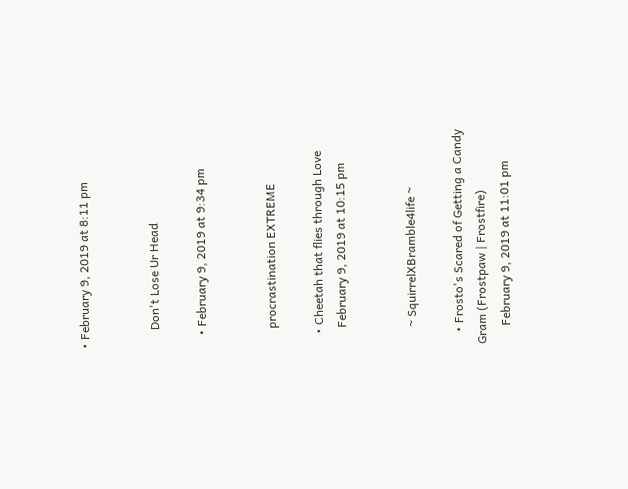• February 9, 2019 at 8:11 pm


      Don't Lose Ur Head

    • February 9, 2019 at 9:34 pm


      procrastination EXTREME

    • Cheetah that flies through Love
      February 9, 2019 at 10:15 pm


      ~ SquirrelXBramble4life ~

    • Frosto's Scared of Getting a Candy Gram (Frostpaw | Frostfire)
      February 9, 2019 at 11:01 pm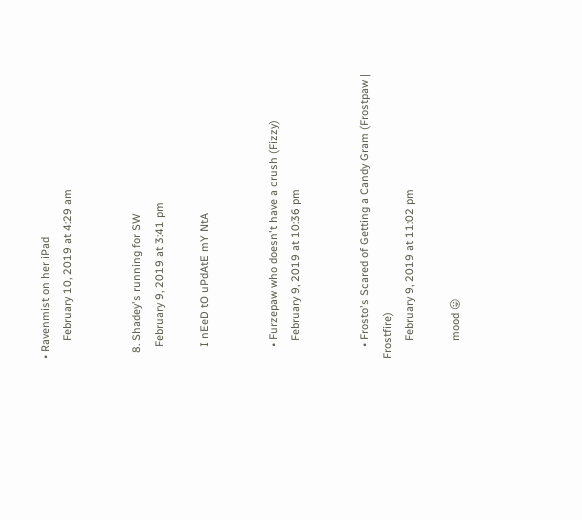• Ravenmist on her iPad
      February 10, 2019 at 4:29 am


  8. Shadey's running for SW
    February 9, 2019 at 3:41 pm

    I nEeD tO uPdAtE mY NtA


    • Furzepaw who doesn't have a crush (Fizzy)
      February 9, 2019 at 10:36 pm


    • Frosto's Scared of Getting a Candy Gram (Frostpaw | Frostfire)
      February 9, 2019 at 11:02 pm

      mood 😛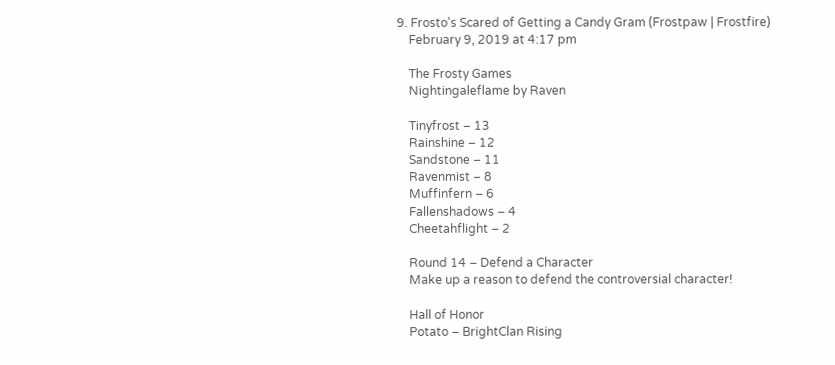9. Frosto's Scared of Getting a Candy Gram (Frostpaw | Frostfire)
    February 9, 2019 at 4:17 pm

    The Frosty Games
    Nightingaleflame by Raven

    Tinyfrost – 13
    Rainshine – 12
    Sandstone – 11
    Ravenmist – 8
    Muffinfern – 6
    Fallenshadows – 4
    Cheetahflight – 2

    Round 14 – Defend a Character
    Make up a reason to defend the controversial character!

    Hall of Honor
    Potato – BrightClan Rising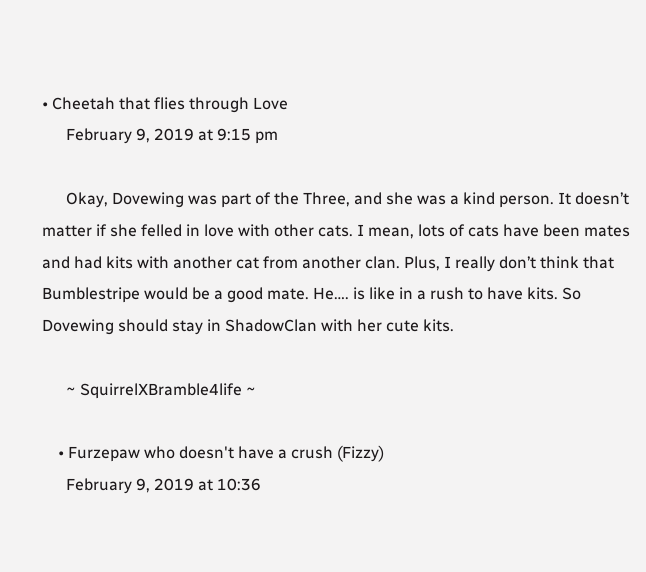• Cheetah that flies through Love
      February 9, 2019 at 9:15 pm

      Okay, Dovewing was part of the Three, and she was a kind person. It doesn’t matter if she felled in love with other cats. I mean, lots of cats have been mates and had kits with another cat from another clan. Plus, I really don’t think that Bumblestripe would be a good mate. He…. is like in a rush to have kits. So Dovewing should stay in ShadowClan with her cute kits.

      ~ SquirrelXBramble4life ~

    • Furzepaw who doesn't have a crush (Fizzy)
      February 9, 2019 at 10:36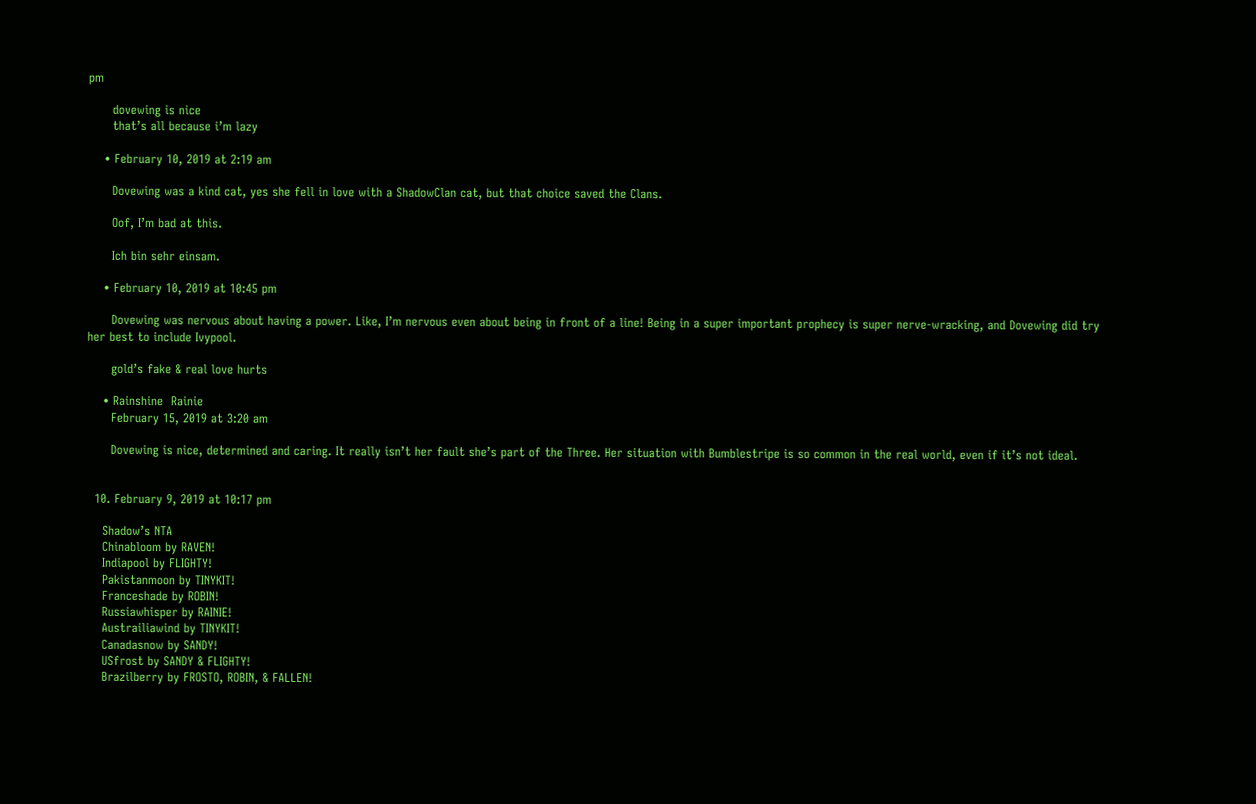pm

      dovewing is nice
      that’s all because i’m lazy

    • February 10, 2019 at 2:19 am

      Dovewing was a kind cat, yes she fell in love with a ShadowClan cat, but that choice saved the Clans.

      Oof, I’m bad at this.

      Ich bin sehr einsam.

    • February 10, 2019 at 10:45 pm

      Dovewing was nervous about having a power. Like, I’m nervous even about being in front of a line! Being in a super important prophecy is super nerve-wracking, and Dovewing did try her best to include Ivypool.

      gold’s fake & real love hurts

    • Rainshine  Rainie
      February 15, 2019 at 3:20 am

      Dovewing is nice, determined and caring. It really isn’t her fault she’s part of the Three. Her situation with Bumblestripe is so common in the real world, even if it’s not ideal.


  10. February 9, 2019 at 10:17 pm

    Shadow’s NTA
    Chinabloom by RAVEN!
    Indiapool by FLIGHTY!
    Pakistanmoon by TINYKIT!
    Franceshade by ROBIN!
    Russiawhisper by RAINIE!
    Austrailiawind by TINYKIT!
    Canadasnow by SANDY!
    USfrost by SANDY & FLIGHTY!
    Brazilberry by FROSTO, ROBIN, & FALLEN!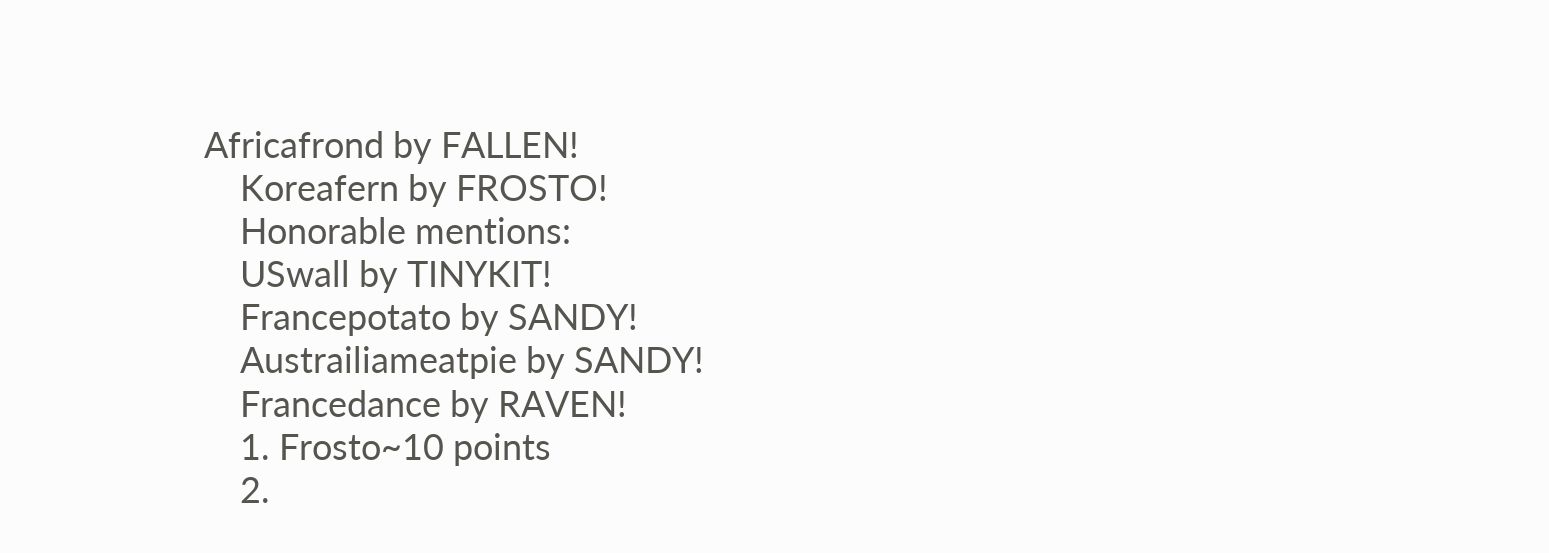Africafrond by FALLEN!
    Koreafern by FROSTO!
    Honorable mentions:
    USwall by TINYKIT!
    Francepotato by SANDY!
    Austrailiameatpie by SANDY!
    Francedance by RAVEN!
    1. Frosto~10 points
    2.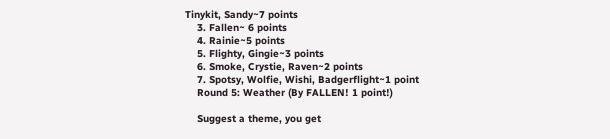Tinykit, Sandy~7 points
    3. Fallen~ 6 points
    4. Rainie~5 points
    5. Flighty, Gingie~3 points
    6. Smoke, Crystie, Raven~2 points
    7. Spotsy, Wolfie, Wishi, Badgerflight~1 point
    Round 5: Weather (By FALLEN! 1 point!)

    Suggest a theme, you get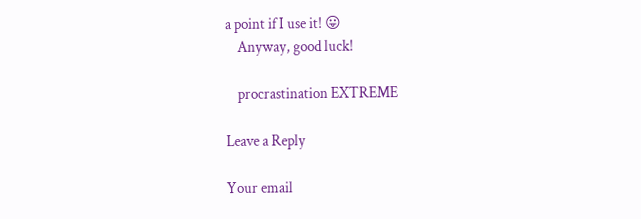a point if I use it! 😛
    Anyway, good luck!

    procrastination EXTREME

Leave a Reply

Your email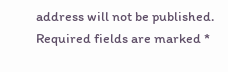address will not be published. Required fields are marked *